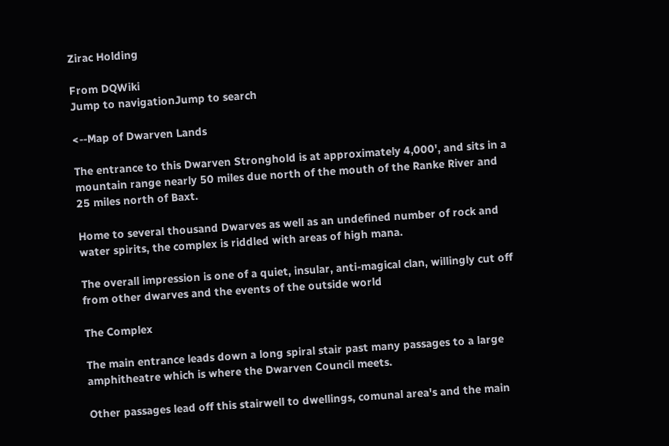Zirac Holding

From DQWiki
Jump to navigationJump to search

<--Map of Dwarven Lands

The entrance to this Dwarven Stronghold is at approximately 4,000', and sits in a mountain range nearly 50 miles due north of the mouth of the Ranke River and 25 miles north of Baxt.

Home to several thousand Dwarves as well as an undefined number of rock and water spirits, the complex is riddled with areas of high mana.

The overall impression is one of a quiet, insular, anti-magical clan, willingly cut off from other dwarves and the events of the outside world

The Complex

The main entrance leads down a long spiral stair past many passages to a large amphitheatre which is where the Dwarven Council meets.

Other passages lead off this stairwell to dwellings, comunal area's and the main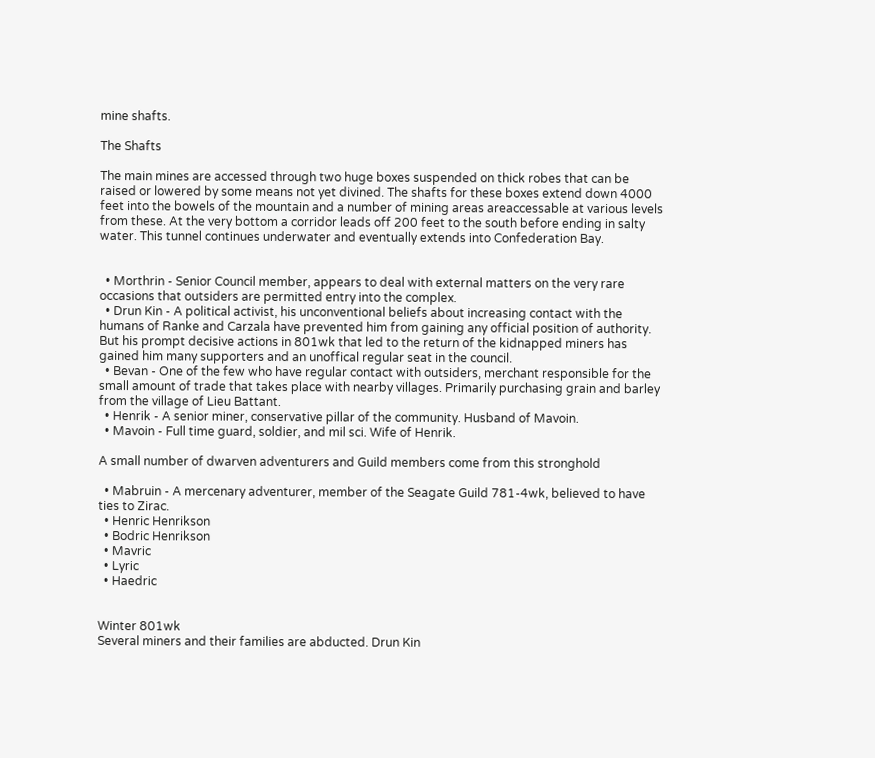mine shafts.

The Shafts

The main mines are accessed through two huge boxes suspended on thick robes that can be raised or lowered by some means not yet divined. The shafts for these boxes extend down 4000 feet into the bowels of the mountain and a number of mining areas areaccessable at various levels from these. At the very bottom a corridor leads off 200 feet to the south before ending in salty water. This tunnel continues underwater and eventually extends into Confederation Bay.


  • Morthrin - Senior Council member, appears to deal with external matters on the very rare occasions that outsiders are permitted entry into the complex.
  • Drun Kin - A political activist, his unconventional beliefs about increasing contact with the humans of Ranke and Carzala have prevented him from gaining any official position of authority. But his prompt decisive actions in 801wk that led to the return of the kidnapped miners has gained him many supporters and an unoffical regular seat in the council.
  • Bevan - One of the few who have regular contact with outsiders, merchant responsible for the small amount of trade that takes place with nearby villages. Primarily purchasing grain and barley from the village of Lieu Battant.
  • Henrik - A senior miner, conservative pillar of the community. Husband of Mavoin.
  • Mavoin - Full time guard, soldier, and mil sci. Wife of Henrik.

A small number of dwarven adventurers and Guild members come from this stronghold

  • Mabruin - A mercenary adventurer, member of the Seagate Guild 781-4wk, believed to have ties to Zirac.
  • Henric Henrikson
  • Bodric Henrikson
  • Mavric
  • Lyric
  • Haedric


Winter 801wk
Several miners and their families are abducted. Drun Kin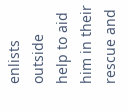enlists outside help to aid him in their rescue and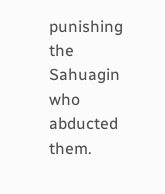punishing the Sahuagin who abducted them.